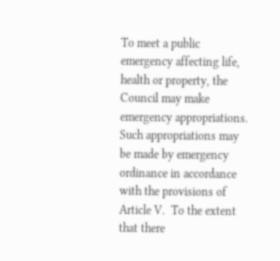To meet a public emergency affecting life, health or property, the Council may make emergency appropriations.  Such appropriations may be made by emergency ordinance in accordance with the provisions of Article V.  To the extent that there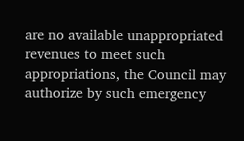are no available unappropriated revenues to meet such appropriations, the Council may authorize by such emergency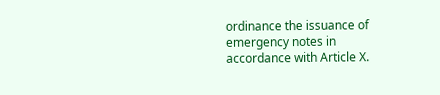ordinance the issuance of emergency notes in accordance with Article X.